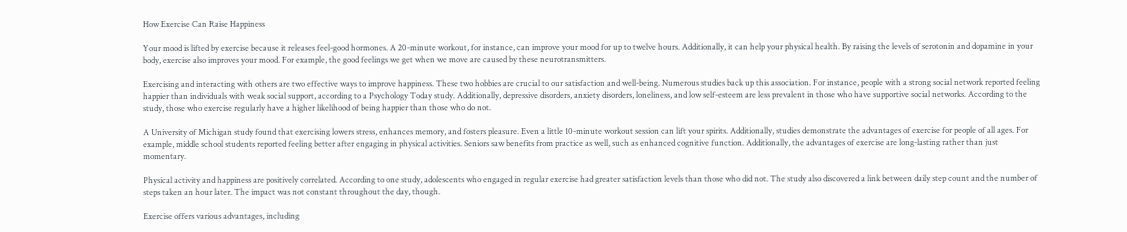How Exercise Can Raise Happiness

Your mood is lifted by exercise because it releases feel-good hormones. A 20-minute workout, for instance, can improve your mood for up to twelve hours. Additionally, it can help your physical health. By raising the levels of serotonin and dopamine in your body, exercise also improves your mood. For example, the good feelings we get when we move are caused by these neurotransmitters.

Exercising and interacting with others are two effective ways to improve happiness. These two hobbies are crucial to our satisfaction and well-being. Numerous studies back up this association. For instance, people with a strong social network reported feeling happier than individuals with weak social support, according to a Psychology Today study. Additionally, depressive disorders, anxiety disorders, loneliness, and low self-esteem are less prevalent in those who have supportive social networks. According to the study, those who exercise regularly have a higher likelihood of being happier than those who do not.

A University of Michigan study found that exercising lowers stress, enhances memory, and fosters pleasure. Even a little 10-minute workout session can lift your spirits. Additionally, studies demonstrate the advantages of exercise for people of all ages. For example, middle school students reported feeling better after engaging in physical activities. Seniors saw benefits from practice as well, such as enhanced cognitive function. Additionally, the advantages of exercise are long-lasting rather than just momentary.

Physical activity and happiness are positively correlated. According to one study, adolescents who engaged in regular exercise had greater satisfaction levels than those who did not. The study also discovered a link between daily step count and the number of steps taken an hour later. The impact was not constant throughout the day, though.

Exercise offers various advantages, including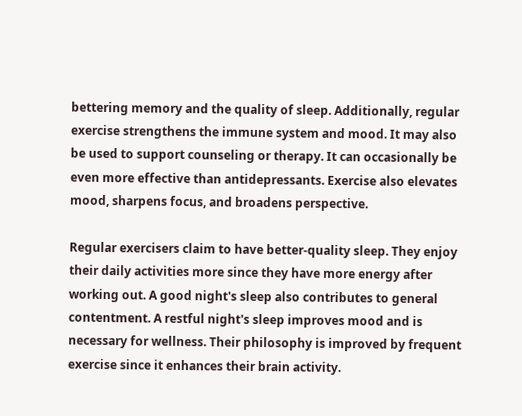bettering memory and the quality of sleep. Additionally, regular exercise strengthens the immune system and mood. It may also be used to support counseling or therapy. It can occasionally be even more effective than antidepressants. Exercise also elevates mood, sharpens focus, and broadens perspective.

Regular exercisers claim to have better-quality sleep. They enjoy their daily activities more since they have more energy after working out. A good night's sleep also contributes to general contentment. A restful night's sleep improves mood and is necessary for wellness. Their philosophy is improved by frequent exercise since it enhances their brain activity.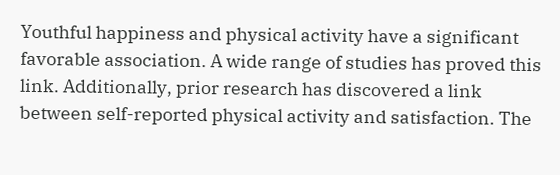Youthful happiness and physical activity have a significant favorable association. A wide range of studies has proved this link. Additionally, prior research has discovered a link between self-reported physical activity and satisfaction. The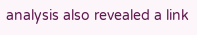analysis also revealed a link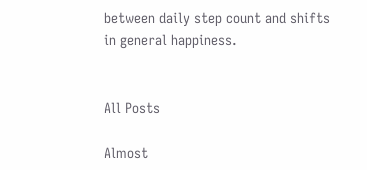between daily step count and shifts in general happiness.


All Posts

Almost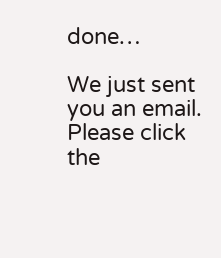done…

We just sent you an email. Please click the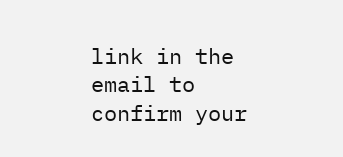link in the email to confirm your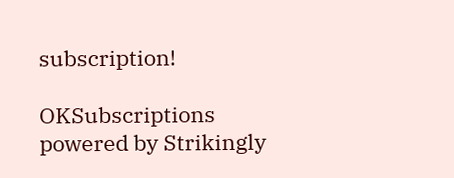subscription!

OKSubscriptions powered by Strikingly